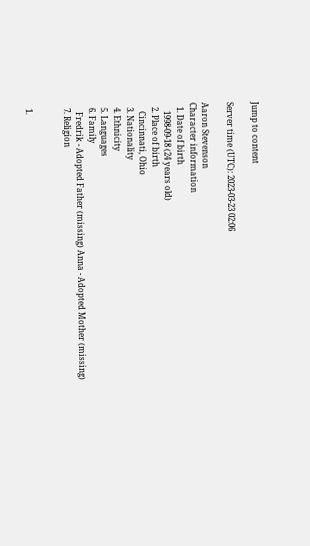Jump to content

Server time (UTC): 2023-03-23 02:06

Aaron Stevenson
Character information
  1. Date of birth
    1998-09-18 (24 years old)
  2. Place of birth
    Cincinnati, Ohio
  3. Nationality
  4. Ethnicity
  5. Languages
  6. Family
    Fredrik - Adopted Father (missing) Anna - Adopted Mother (missing)
  7. Religion


  1.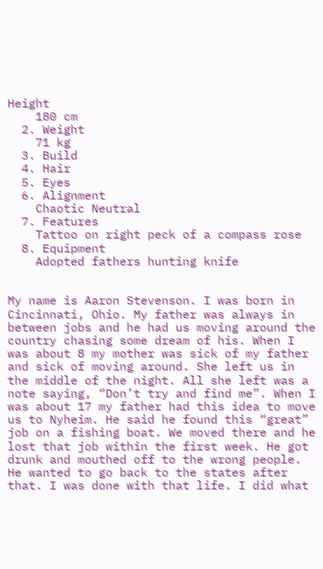Height
    180 cm
  2. Weight
    71 kg
  3. Build
  4. Hair
  5. Eyes
  6. Alignment
    Chaotic Neutral
  7. Features
    Tattoo on right peck of a compass rose
  8. Equipment
    Adopted fathers hunting knife


My name is Aaron Stevenson. I was born in Cincinnati, Ohio. My father was always in between jobs and he had us moving around the country chasing some dream of his. When I was about 8 my mother was sick of my father and sick of moving around. She left us in the middle of the night. All she left was a note saying, “Don’t try and find me”. When I was about 17 my father had this idea to move us to Nyheim. He said he found this “great” job on a fishing boat. We moved there and he lost that job within the first week. He got drunk and mouthed off to the wrong people. He wanted to go back to the states after that. I was done with that life. I did what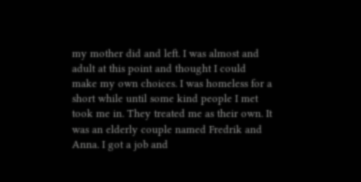my mother did and left. I was almost and adult at this point and thought I could make my own choices. I was homeless for a short while until some kind people I met took me in. They treated me as their own. It was an elderly couple named Fredrik and Anna. I got a job and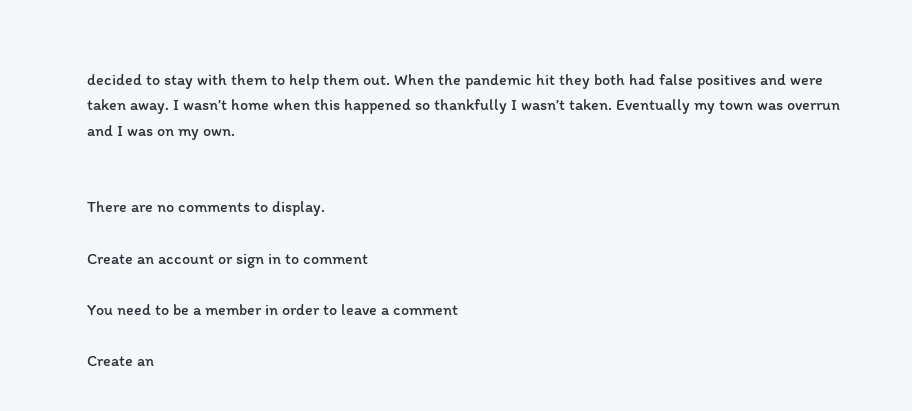decided to stay with them to help them out. When the pandemic hit they both had false positives and were taken away. I wasn’t home when this happened so thankfully I wasn’t taken. Eventually my town was overrun and I was on my own.


There are no comments to display.

Create an account or sign in to comment

You need to be a member in order to leave a comment

Create an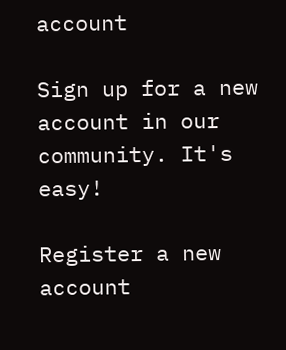account

Sign up for a new account in our community. It's easy!

Register a new account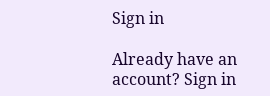Sign in

Already have an account? Sign in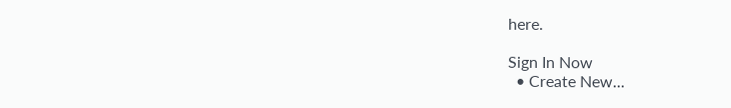here.

Sign In Now
  • Create New...